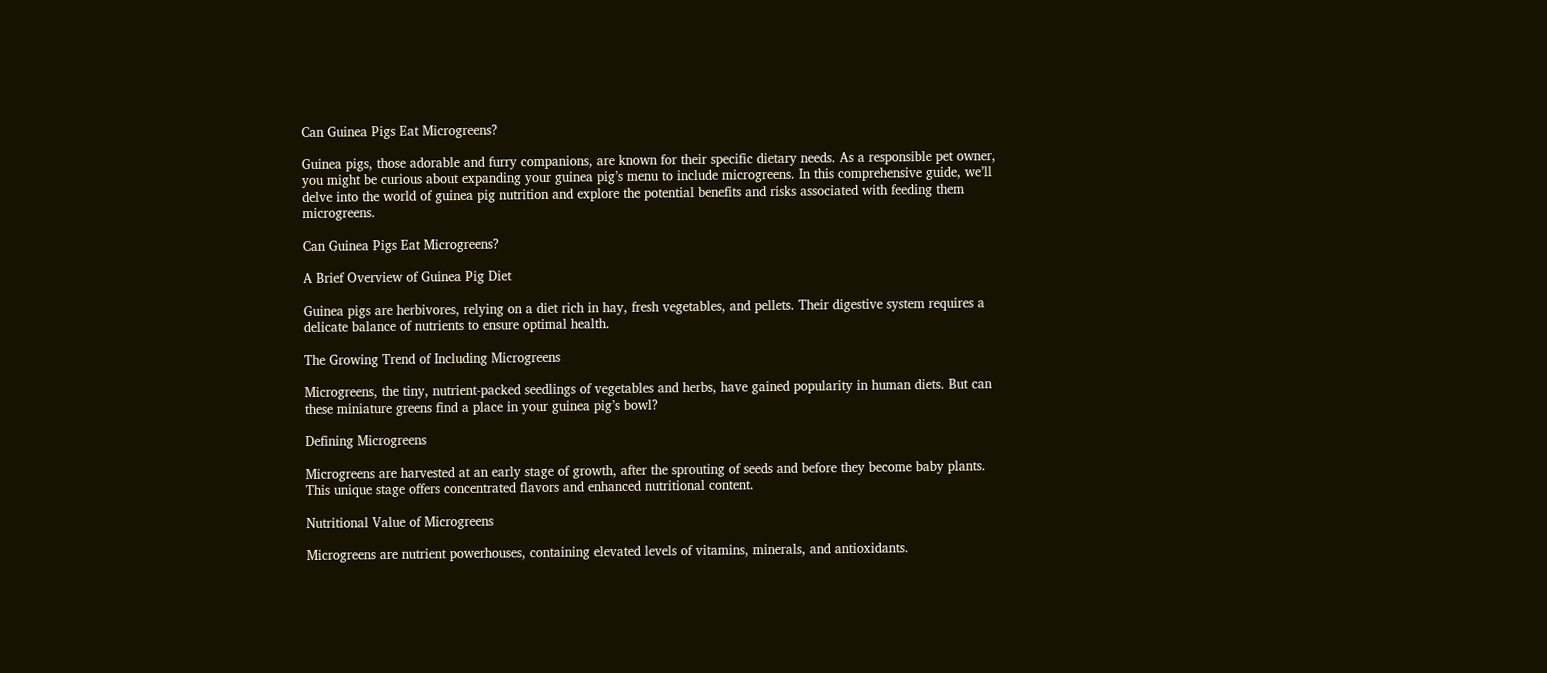Can Guinea Pigs Eat Microgreens?

Guinea pigs, those adorable and furry companions, are known for their specific dietary needs. As a responsible pet owner, you might be curious about expanding your guinea pig’s menu to include microgreens. In this comprehensive guide, we’ll delve into the world of guinea pig nutrition and explore the potential benefits and risks associated with feeding them microgreens.

Can Guinea Pigs Eat Microgreens?

A Brief Overview of Guinea Pig Diet

Guinea pigs are herbivores, relying on a diet rich in hay, fresh vegetables, and pellets. Their digestive system requires a delicate balance of nutrients to ensure optimal health.

The Growing Trend of Including Microgreens

Microgreens, the tiny, nutrient-packed seedlings of vegetables and herbs, have gained popularity in human diets. But can these miniature greens find a place in your guinea pig’s bowl?

Defining Microgreens

Microgreens are harvested at an early stage of growth, after the sprouting of seeds and before they become baby plants. This unique stage offers concentrated flavors and enhanced nutritional content.

Nutritional Value of Microgreens

Microgreens are nutrient powerhouses, containing elevated levels of vitamins, minerals, and antioxidants.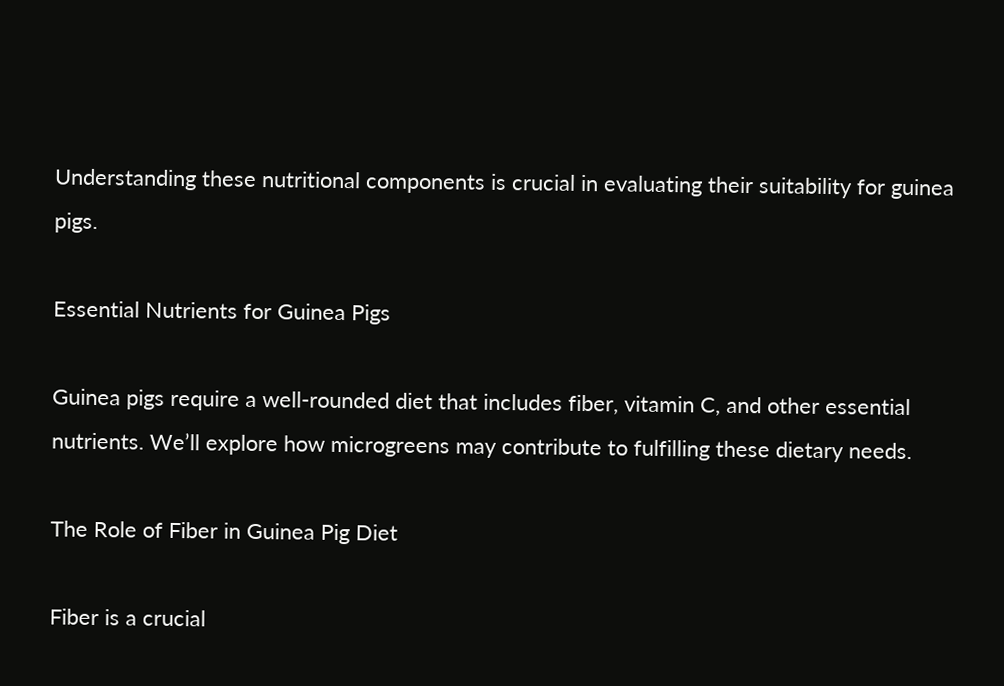Understanding these nutritional components is crucial in evaluating their suitability for guinea pigs.

Essential Nutrients for Guinea Pigs

Guinea pigs require a well-rounded diet that includes fiber, vitamin C, and other essential nutrients. We’ll explore how microgreens may contribute to fulfilling these dietary needs.

The Role of Fiber in Guinea Pig Diet

Fiber is a crucial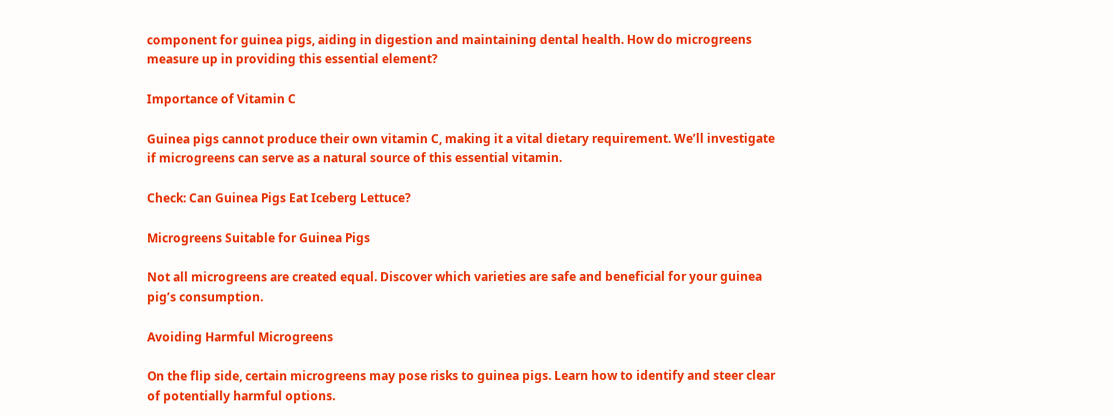component for guinea pigs, aiding in digestion and maintaining dental health. How do microgreens measure up in providing this essential element?

Importance of Vitamin C

Guinea pigs cannot produce their own vitamin C, making it a vital dietary requirement. We’ll investigate if microgreens can serve as a natural source of this essential vitamin.

Check: Can Guinea Pigs Eat Iceberg Lettuce?

Microgreens Suitable for Guinea Pigs

Not all microgreens are created equal. Discover which varieties are safe and beneficial for your guinea pig’s consumption.

Avoiding Harmful Microgreens

On the flip side, certain microgreens may pose risks to guinea pigs. Learn how to identify and steer clear of potentially harmful options.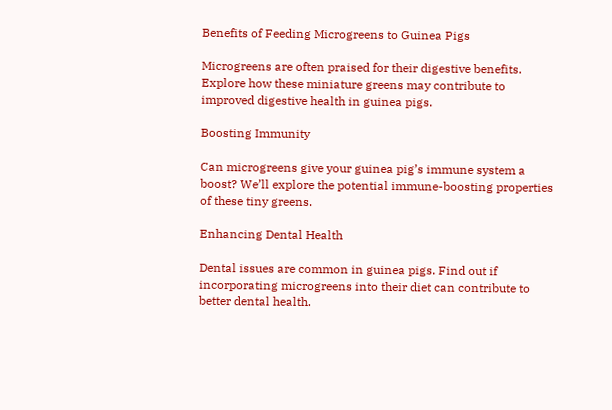Benefits of Feeding Microgreens to Guinea Pigs

Microgreens are often praised for their digestive benefits. Explore how these miniature greens may contribute to improved digestive health in guinea pigs.

Boosting Immunity

Can microgreens give your guinea pig’s immune system a boost? We’ll explore the potential immune-boosting properties of these tiny greens.

Enhancing Dental Health

Dental issues are common in guinea pigs. Find out if incorporating microgreens into their diet can contribute to better dental health.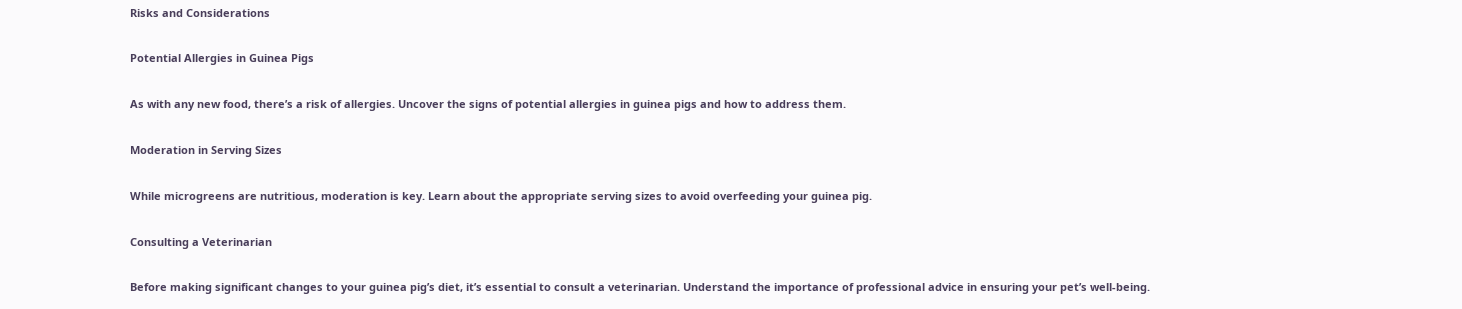Risks and Considerations

Potential Allergies in Guinea Pigs

As with any new food, there’s a risk of allergies. Uncover the signs of potential allergies in guinea pigs and how to address them.

Moderation in Serving Sizes

While microgreens are nutritious, moderation is key. Learn about the appropriate serving sizes to avoid overfeeding your guinea pig.

Consulting a Veterinarian

Before making significant changes to your guinea pig’s diet, it’s essential to consult a veterinarian. Understand the importance of professional advice in ensuring your pet’s well-being.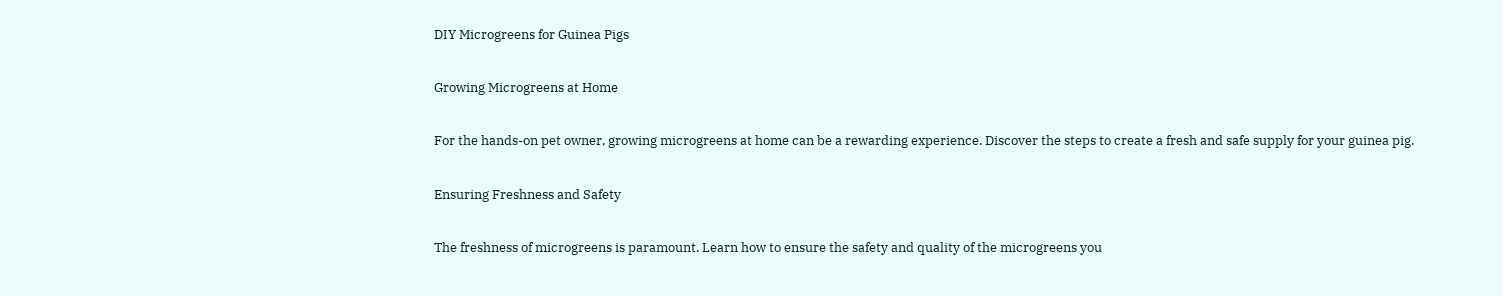DIY Microgreens for Guinea Pigs

Growing Microgreens at Home

For the hands-on pet owner, growing microgreens at home can be a rewarding experience. Discover the steps to create a fresh and safe supply for your guinea pig.

Ensuring Freshness and Safety

The freshness of microgreens is paramount. Learn how to ensure the safety and quality of the microgreens you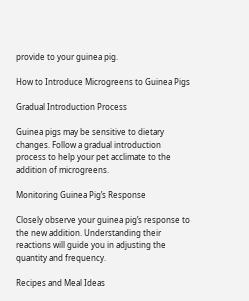provide to your guinea pig.

How to Introduce Microgreens to Guinea Pigs

Gradual Introduction Process

Guinea pigs may be sensitive to dietary changes. Follow a gradual introduction process to help your pet acclimate to the addition of microgreens.

Monitoring Guinea Pig’s Response

Closely observe your guinea pig’s response to the new addition. Understanding their reactions will guide you in adjusting the quantity and frequency.

Recipes and Meal Ideas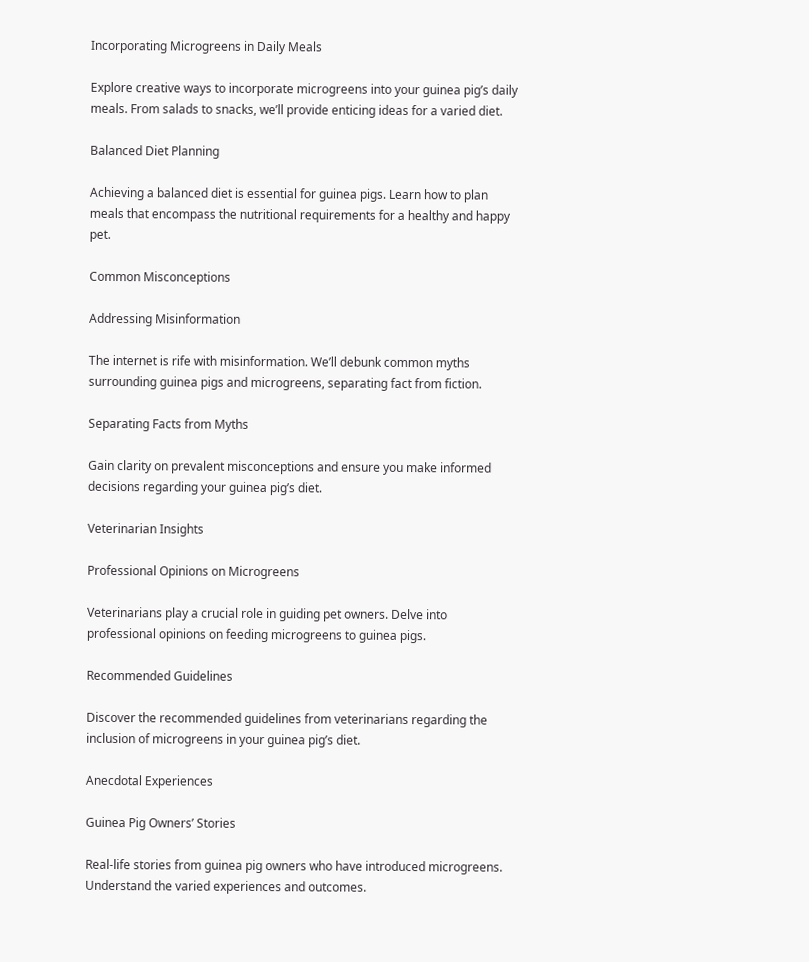Incorporating Microgreens in Daily Meals

Explore creative ways to incorporate microgreens into your guinea pig’s daily meals. From salads to snacks, we’ll provide enticing ideas for a varied diet.

Balanced Diet Planning

Achieving a balanced diet is essential for guinea pigs. Learn how to plan meals that encompass the nutritional requirements for a healthy and happy pet.

Common Misconceptions

Addressing Misinformation

The internet is rife with misinformation. We’ll debunk common myths surrounding guinea pigs and microgreens, separating fact from fiction.

Separating Facts from Myths

Gain clarity on prevalent misconceptions and ensure you make informed decisions regarding your guinea pig’s diet.

Veterinarian Insights

Professional Opinions on Microgreens

Veterinarians play a crucial role in guiding pet owners. Delve into professional opinions on feeding microgreens to guinea pigs.

Recommended Guidelines

Discover the recommended guidelines from veterinarians regarding the inclusion of microgreens in your guinea pig’s diet.

Anecdotal Experiences

Guinea Pig Owners’ Stories

Real-life stories from guinea pig owners who have introduced microgreens. Understand the varied experiences and outcomes.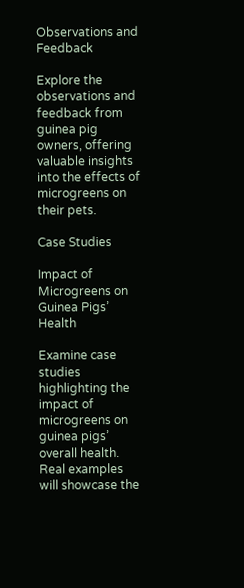Observations and Feedback

Explore the observations and feedback from guinea pig owners, offering valuable insights into the effects of microgreens on their pets.

Case Studies

Impact of Microgreens on Guinea Pigs’ Health

Examine case studies highlighting the impact of microgreens on guinea pigs’ overall health. Real examples will showcase the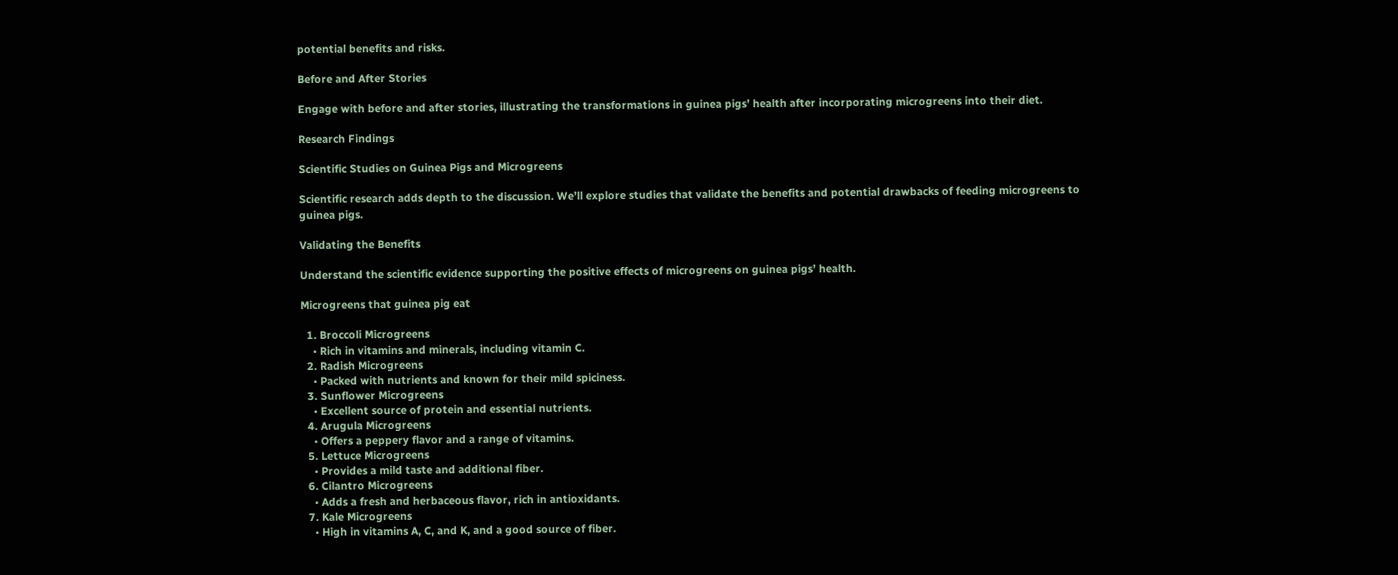potential benefits and risks.

Before and After Stories

Engage with before and after stories, illustrating the transformations in guinea pigs’ health after incorporating microgreens into their diet.

Research Findings

Scientific Studies on Guinea Pigs and Microgreens

Scientific research adds depth to the discussion. We’ll explore studies that validate the benefits and potential drawbacks of feeding microgreens to guinea pigs.

Validating the Benefits

Understand the scientific evidence supporting the positive effects of microgreens on guinea pigs’ health.

Microgreens that guinea pig eat

  1. Broccoli Microgreens
    • Rich in vitamins and minerals, including vitamin C.
  2. Radish Microgreens
    • Packed with nutrients and known for their mild spiciness.
  3. Sunflower Microgreens
    • Excellent source of protein and essential nutrients.
  4. Arugula Microgreens
    • Offers a peppery flavor and a range of vitamins.
  5. Lettuce Microgreens
    • Provides a mild taste and additional fiber.
  6. Cilantro Microgreens
    • Adds a fresh and herbaceous flavor, rich in antioxidants.
  7. Kale Microgreens
    • High in vitamins A, C, and K, and a good source of fiber.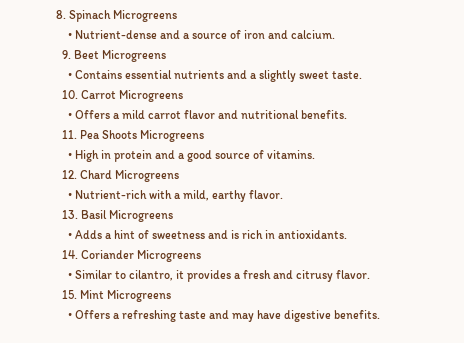8. Spinach Microgreens
    • Nutrient-dense and a source of iron and calcium.
  9. Beet Microgreens
    • Contains essential nutrients and a slightly sweet taste.
  10. Carrot Microgreens
    • Offers a mild carrot flavor and nutritional benefits.
  11. Pea Shoots Microgreens
    • High in protein and a good source of vitamins.
  12. Chard Microgreens
    • Nutrient-rich with a mild, earthy flavor.
  13. Basil Microgreens
    • Adds a hint of sweetness and is rich in antioxidants.
  14. Coriander Microgreens
    • Similar to cilantro, it provides a fresh and citrusy flavor.
  15. Mint Microgreens
    • Offers a refreshing taste and may have digestive benefits.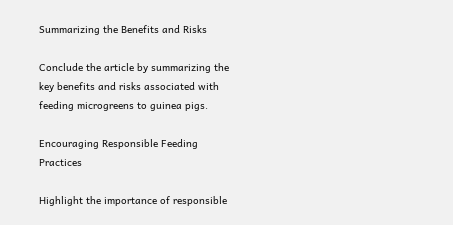Summarizing the Benefits and Risks

Conclude the article by summarizing the key benefits and risks associated with feeding microgreens to guinea pigs.

Encouraging Responsible Feeding Practices

Highlight the importance of responsible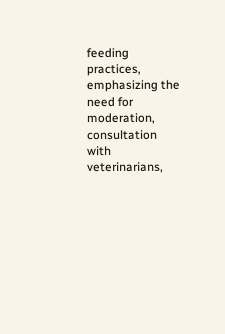feeding practices, emphasizing the need for moderation, consultation with veterinarians,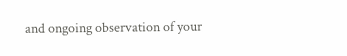and ongoing observation of your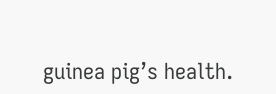guinea pig’s health.